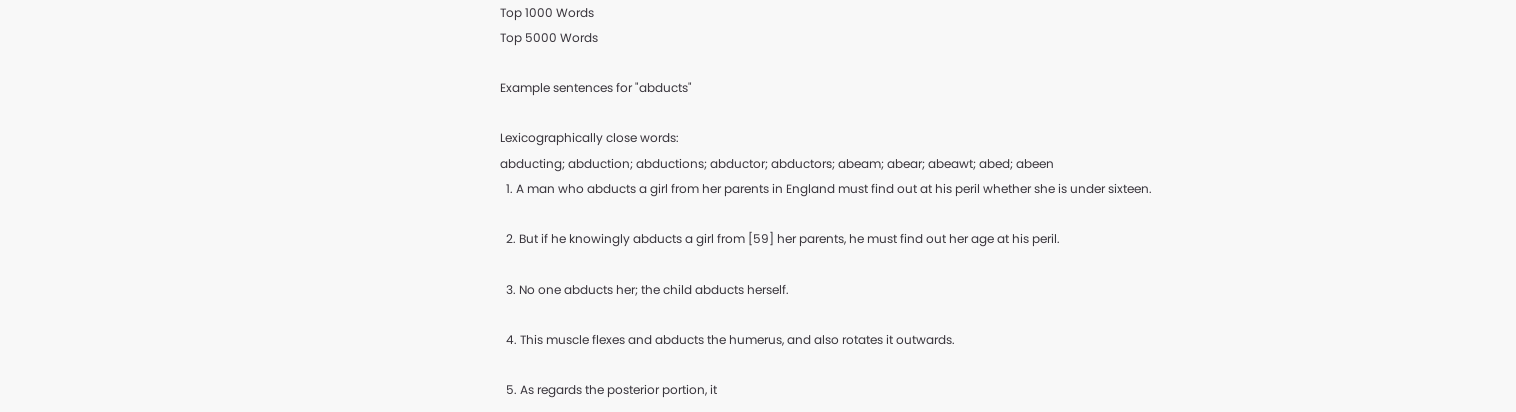Top 1000 Words
Top 5000 Words

Example sentences for "abducts"

Lexicographically close words:
abducting; abduction; abductions; abductor; abductors; abeam; abear; abeawt; abed; abeen
  1. A man who abducts a girl from her parents in England must find out at his peril whether she is under sixteen.

  2. But if he knowingly abducts a girl from [59] her parents, he must find out her age at his peril.

  3. No one abducts her; the child abducts herself.

  4. This muscle flexes and abducts the humerus, and also rotates it outwards.

  5. As regards the posterior portion, it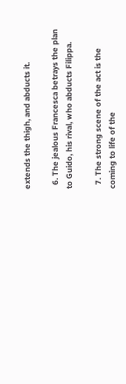extends the thigh, and abducts it.

  6. The jealous Francesca betrays the plan to Guido, his rival, who abducts Filippa.

  7. The strong scene of the act is the coming to life of the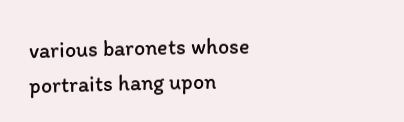various baronets whose portraits hang upon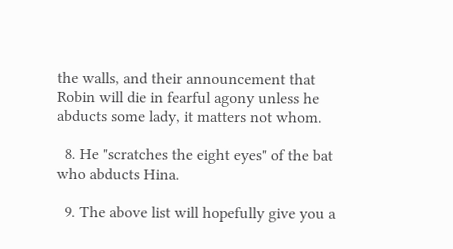the walls, and their announcement that Robin will die in fearful agony unless he abducts some lady, it matters not whom.

  8. He "scratches the eight eyes" of the bat who abducts Hina.

  9. The above list will hopefully give you a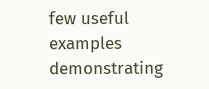few useful examples demonstrating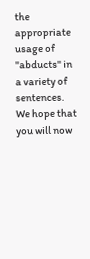the appropriate usage of "abducts" in a variety of sentences. We hope that you will now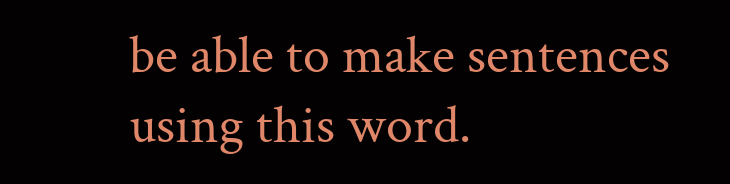be able to make sentences using this word.